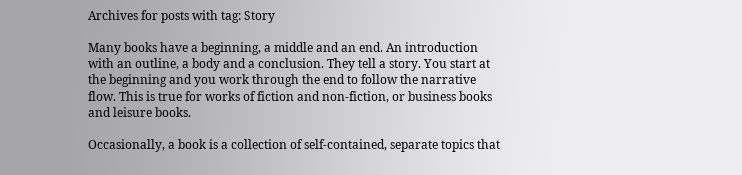Archives for posts with tag: Story

Many books have a beginning, a middle and an end. An introduction with an outline, a body and a conclusion. They tell a story. You start at the beginning and you work through the end to follow the narrative flow. This is true for works of fiction and non-fiction, or business books and leisure books.

Occasionally, a book is a collection of self-contained, separate topics that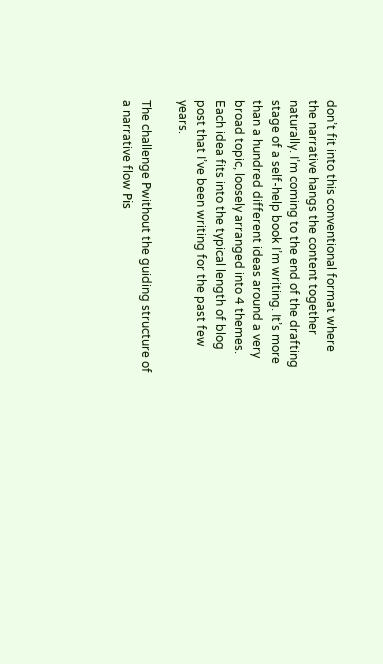don’t fit into this conventional format where the narrative hangs the content together naturally. I’m coming to the end of the drafting stage of a self-help book I’m writing. It’s more than a hundred different ideas around a very broad topic, loosely arranged into 4 themes. Each idea fits into the typical length of blog post that I’ve been writing for the past few years.

The challenge Рwithout the guiding structure of a narrative flow Рis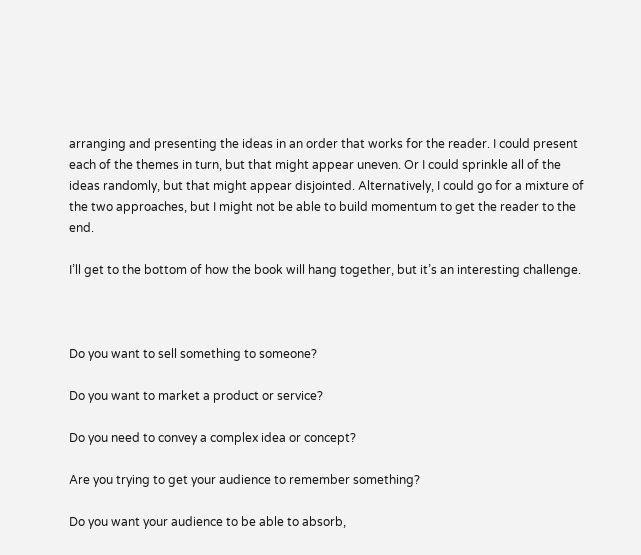arranging and presenting the ideas in an order that works for the reader. I could present each of the themes in turn, but that might appear uneven. Or I could sprinkle all of the ideas randomly, but that might appear disjointed. Alternatively, I could go for a mixture of the two approaches, but I might not be able to build momentum to get the reader to the end.

I’ll get to the bottom of how the book will hang together, but it’s an interesting challenge.



Do you want to sell something to someone?

Do you want to market a product or service?

Do you need to convey a complex idea or concept?

Are you trying to get your audience to remember something?

Do you want your audience to be able to absorb,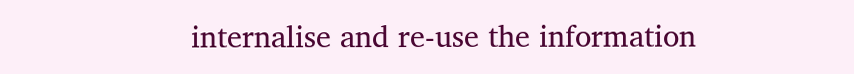internalise and re-use the information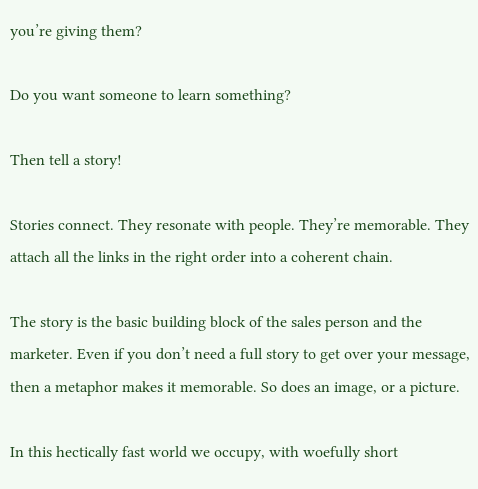you’re giving them?

Do you want someone to learn something?

Then tell a story!

Stories connect. They resonate with people. They’re memorable. They attach all the links in the right order into a coherent chain.

The story is the basic building block of the sales person and the marketer. Even if you don’t need a full story to get over your message, then a metaphor makes it memorable. So does an image, or a picture.

In this hectically fast world we occupy, with woefully short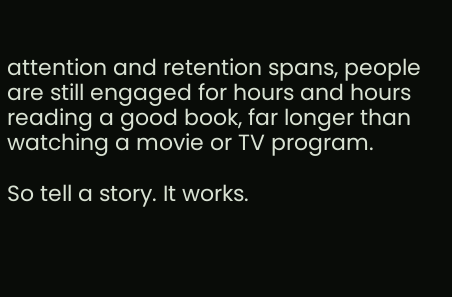attention and retention spans, people are still engaged for hours and hours reading a good book, far longer than watching a movie or TV program.

So tell a story. It works.